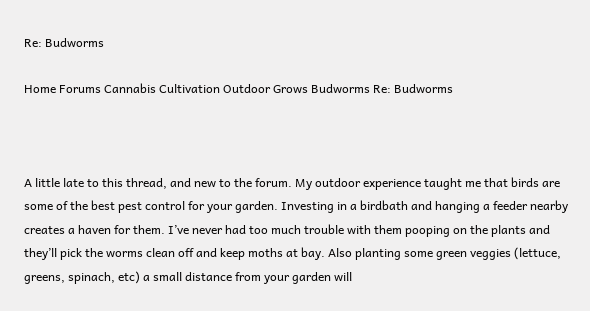Re: Budworms

Home Forums Cannabis Cultivation Outdoor Grows Budworms Re: Budworms



A little late to this thread, and new to the forum. My outdoor experience taught me that birds are some of the best pest control for your garden. Investing in a birdbath and hanging a feeder nearby creates a haven for them. I’ve never had too much trouble with them pooping on the plants and they’ll pick the worms clean off and keep moths at bay. Also planting some green veggies (lettuce, greens, spinach, etc) a small distance from your garden will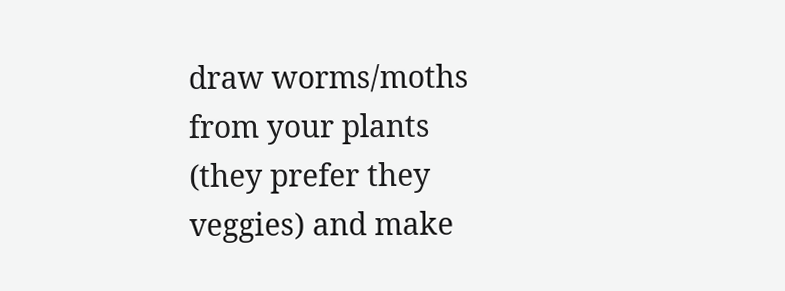draw worms/moths from your plants (they prefer they veggies) and make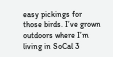easy pickings for those birds. I’ve grown outdoors where I’m living in SoCal 3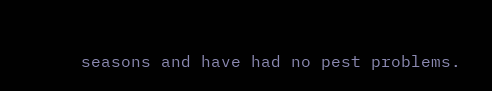seasons and have had no pest problems.